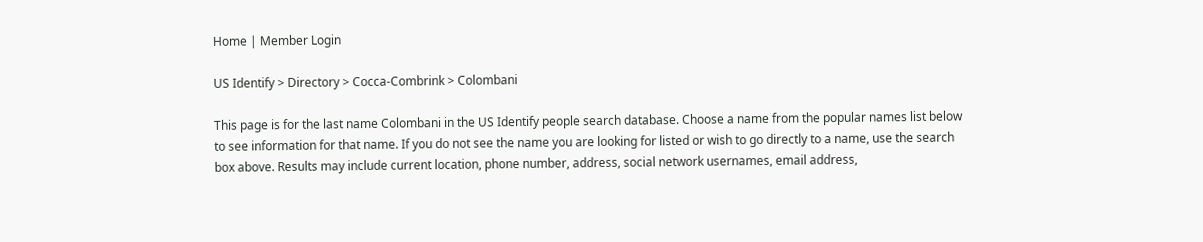Home | Member Login

US Identify > Directory > Cocca-Combrink > Colombani

This page is for the last name Colombani in the US Identify people search database. Choose a name from the popular names list below to see information for that name. If you do not see the name you are looking for listed or wish to go directly to a name, use the search box above. Results may include current location, phone number, address, social network usernames, email address,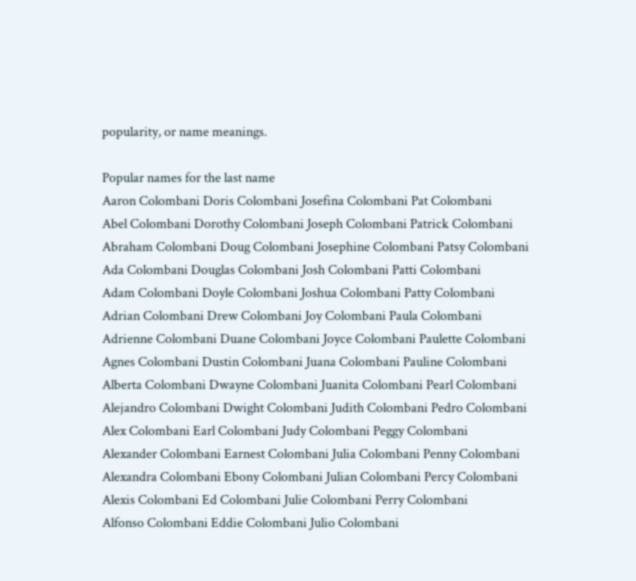popularity, or name meanings.

Popular names for the last name
Aaron Colombani Doris Colombani Josefina Colombani Pat Colombani
Abel Colombani Dorothy Colombani Joseph Colombani Patrick Colombani
Abraham Colombani Doug Colombani Josephine Colombani Patsy Colombani
Ada Colombani Douglas Colombani Josh Colombani Patti Colombani
Adam Colombani Doyle Colombani Joshua Colombani Patty Colombani
Adrian Colombani Drew Colombani Joy Colombani Paula Colombani
Adrienne Colombani Duane Colombani Joyce Colombani Paulette Colombani
Agnes Colombani Dustin Colombani Juana Colombani Pauline Colombani
Alberta Colombani Dwayne Colombani Juanita Colombani Pearl Colombani
Alejandro Colombani Dwight Colombani Judith Colombani Pedro Colombani
Alex Colombani Earl Colombani Judy Colombani Peggy Colombani
Alexander Colombani Earnest Colombani Julia Colombani Penny Colombani
Alexandra Colombani Ebony Colombani Julian Colombani Percy Colombani
Alexis Colombani Ed Colombani Julie Colombani Perry Colombani
Alfonso Colombani Eddie Colombani Julio Colombani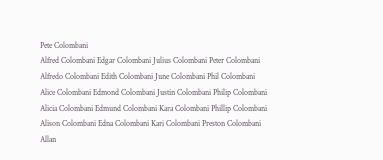Pete Colombani
Alfred Colombani Edgar Colombani Julius Colombani Peter Colombani
Alfredo Colombani Edith Colombani June Colombani Phil Colombani
Alice Colombani Edmond Colombani Justin Colombani Philip Colombani
Alicia Colombani Edmund Colombani Kara Colombani Phillip Colombani
Alison Colombani Edna Colombani Kari Colombani Preston Colombani
Allan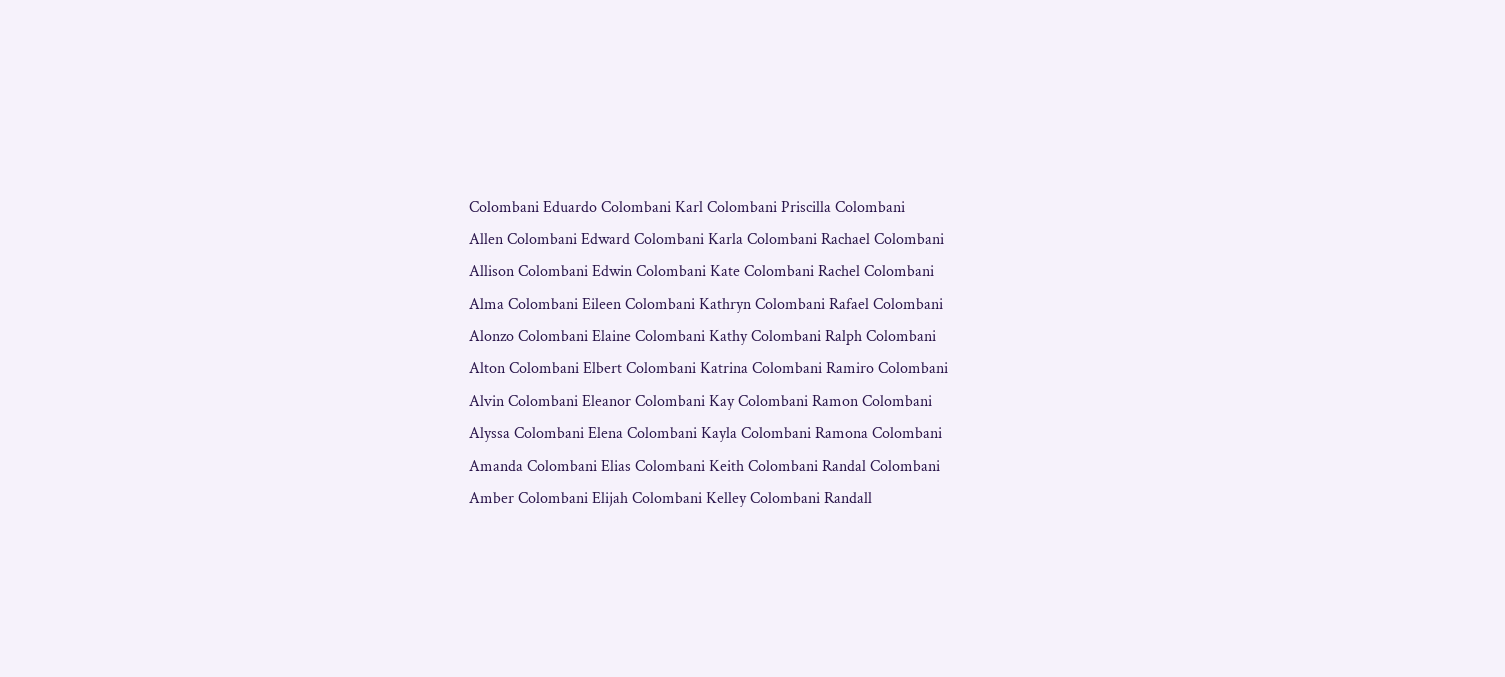Colombani Eduardo Colombani Karl Colombani Priscilla Colombani
Allen Colombani Edward Colombani Karla Colombani Rachael Colombani
Allison Colombani Edwin Colombani Kate Colombani Rachel Colombani
Alma Colombani Eileen Colombani Kathryn Colombani Rafael Colombani
Alonzo Colombani Elaine Colombani Kathy Colombani Ralph Colombani
Alton Colombani Elbert Colombani Katrina Colombani Ramiro Colombani
Alvin Colombani Eleanor Colombani Kay Colombani Ramon Colombani
Alyssa Colombani Elena Colombani Kayla Colombani Ramona Colombani
Amanda Colombani Elias Colombani Keith Colombani Randal Colombani
Amber Colombani Elijah Colombani Kelley Colombani Randall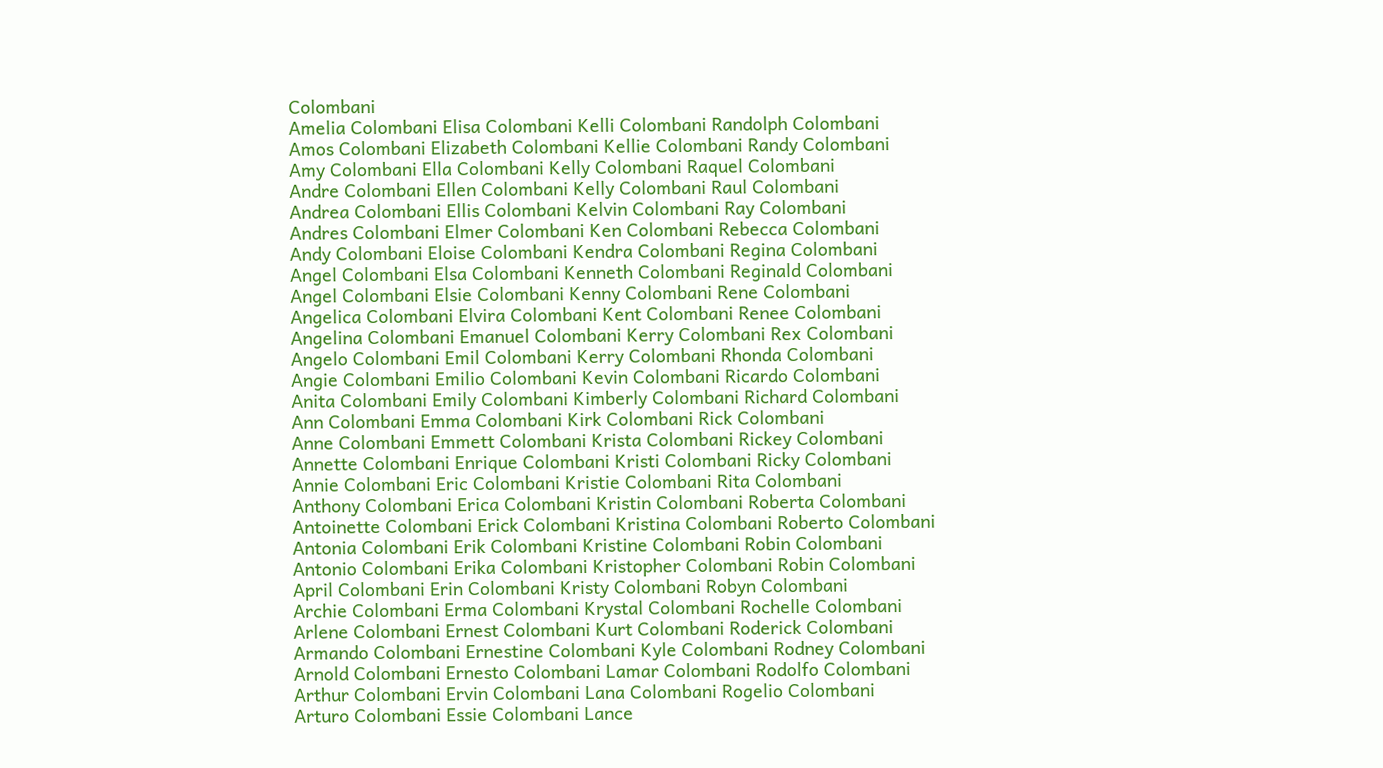Colombani
Amelia Colombani Elisa Colombani Kelli Colombani Randolph Colombani
Amos Colombani Elizabeth Colombani Kellie Colombani Randy Colombani
Amy Colombani Ella Colombani Kelly Colombani Raquel Colombani
Andre Colombani Ellen Colombani Kelly Colombani Raul Colombani
Andrea Colombani Ellis Colombani Kelvin Colombani Ray Colombani
Andres Colombani Elmer Colombani Ken Colombani Rebecca Colombani
Andy Colombani Eloise Colombani Kendra Colombani Regina Colombani
Angel Colombani Elsa Colombani Kenneth Colombani Reginald Colombani
Angel Colombani Elsie Colombani Kenny Colombani Rene Colombani
Angelica Colombani Elvira Colombani Kent Colombani Renee Colombani
Angelina Colombani Emanuel Colombani Kerry Colombani Rex Colombani
Angelo Colombani Emil Colombani Kerry Colombani Rhonda Colombani
Angie Colombani Emilio Colombani Kevin Colombani Ricardo Colombani
Anita Colombani Emily Colombani Kimberly Colombani Richard Colombani
Ann Colombani Emma Colombani Kirk Colombani Rick Colombani
Anne Colombani Emmett Colombani Krista Colombani Rickey Colombani
Annette Colombani Enrique Colombani Kristi Colombani Ricky Colombani
Annie Colombani Eric Colombani Kristie Colombani Rita Colombani
Anthony Colombani Erica Colombani Kristin Colombani Roberta Colombani
Antoinette Colombani Erick Colombani Kristina Colombani Roberto Colombani
Antonia Colombani Erik Colombani Kristine Colombani Robin Colombani
Antonio Colombani Erika Colombani Kristopher Colombani Robin Colombani
April Colombani Erin Colombani Kristy Colombani Robyn Colombani
Archie Colombani Erma Colombani Krystal Colombani Rochelle Colombani
Arlene Colombani Ernest Colombani Kurt Colombani Roderick Colombani
Armando Colombani Ernestine Colombani Kyle Colombani Rodney Colombani
Arnold Colombani Ernesto Colombani Lamar Colombani Rodolfo Colombani
Arthur Colombani Ervin Colombani Lana Colombani Rogelio Colombani
Arturo Colombani Essie Colombani Lance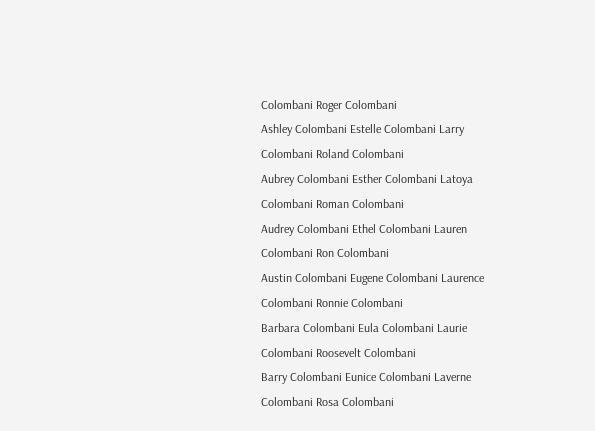Colombani Roger Colombani
Ashley Colombani Estelle Colombani Larry Colombani Roland Colombani
Aubrey Colombani Esther Colombani Latoya Colombani Roman Colombani
Audrey Colombani Ethel Colombani Lauren Colombani Ron Colombani
Austin Colombani Eugene Colombani Laurence Colombani Ronnie Colombani
Barbara Colombani Eula Colombani Laurie Colombani Roosevelt Colombani
Barry Colombani Eunice Colombani Laverne Colombani Rosa Colombani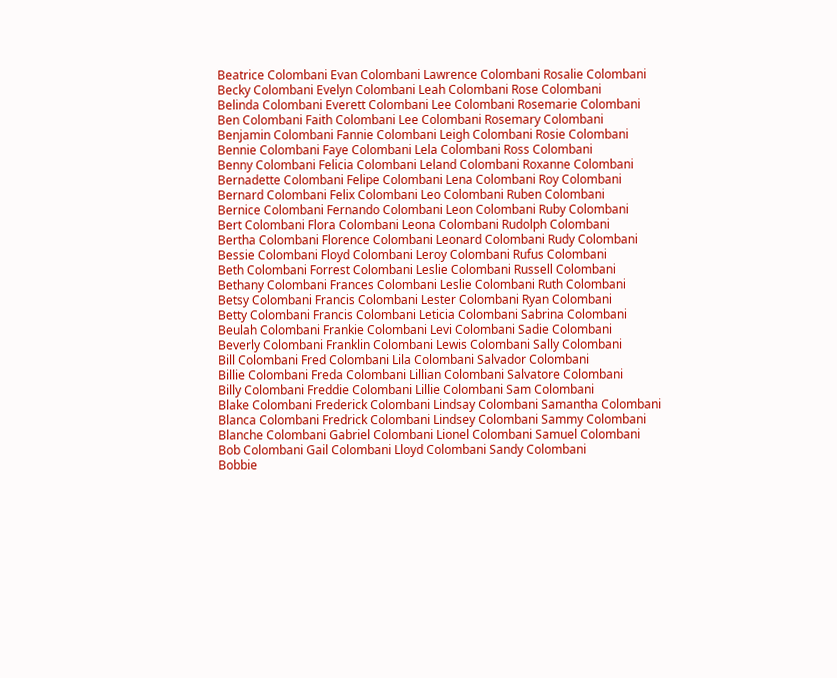Beatrice Colombani Evan Colombani Lawrence Colombani Rosalie Colombani
Becky Colombani Evelyn Colombani Leah Colombani Rose Colombani
Belinda Colombani Everett Colombani Lee Colombani Rosemarie Colombani
Ben Colombani Faith Colombani Lee Colombani Rosemary Colombani
Benjamin Colombani Fannie Colombani Leigh Colombani Rosie Colombani
Bennie Colombani Faye Colombani Lela Colombani Ross Colombani
Benny Colombani Felicia Colombani Leland Colombani Roxanne Colombani
Bernadette Colombani Felipe Colombani Lena Colombani Roy Colombani
Bernard Colombani Felix Colombani Leo Colombani Ruben Colombani
Bernice Colombani Fernando Colombani Leon Colombani Ruby Colombani
Bert Colombani Flora Colombani Leona Colombani Rudolph Colombani
Bertha Colombani Florence Colombani Leonard Colombani Rudy Colombani
Bessie Colombani Floyd Colombani Leroy Colombani Rufus Colombani
Beth Colombani Forrest Colombani Leslie Colombani Russell Colombani
Bethany Colombani Frances Colombani Leslie Colombani Ruth Colombani
Betsy Colombani Francis Colombani Lester Colombani Ryan Colombani
Betty Colombani Francis Colombani Leticia Colombani Sabrina Colombani
Beulah Colombani Frankie Colombani Levi Colombani Sadie Colombani
Beverly Colombani Franklin Colombani Lewis Colombani Sally Colombani
Bill Colombani Fred Colombani Lila Colombani Salvador Colombani
Billie Colombani Freda Colombani Lillian Colombani Salvatore Colombani
Billy Colombani Freddie Colombani Lillie Colombani Sam Colombani
Blake Colombani Frederick Colombani Lindsay Colombani Samantha Colombani
Blanca Colombani Fredrick Colombani Lindsey Colombani Sammy Colombani
Blanche Colombani Gabriel Colombani Lionel Colombani Samuel Colombani
Bob Colombani Gail Colombani Lloyd Colombani Sandy Colombani
Bobbie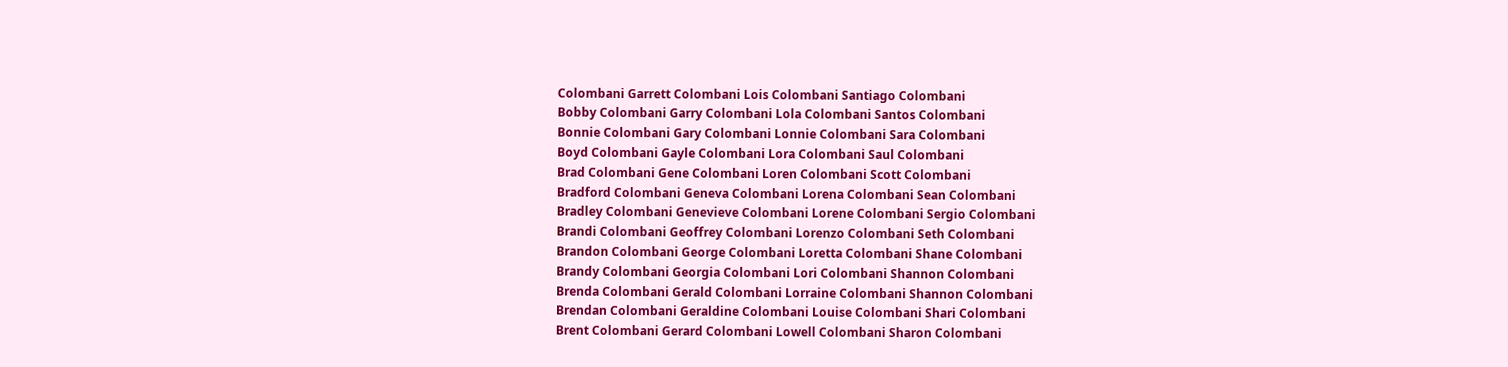Colombani Garrett Colombani Lois Colombani Santiago Colombani
Bobby Colombani Garry Colombani Lola Colombani Santos Colombani
Bonnie Colombani Gary Colombani Lonnie Colombani Sara Colombani
Boyd Colombani Gayle Colombani Lora Colombani Saul Colombani
Brad Colombani Gene Colombani Loren Colombani Scott Colombani
Bradford Colombani Geneva Colombani Lorena Colombani Sean Colombani
Bradley Colombani Genevieve Colombani Lorene Colombani Sergio Colombani
Brandi Colombani Geoffrey Colombani Lorenzo Colombani Seth Colombani
Brandon Colombani George Colombani Loretta Colombani Shane Colombani
Brandy Colombani Georgia Colombani Lori Colombani Shannon Colombani
Brenda Colombani Gerald Colombani Lorraine Colombani Shannon Colombani
Brendan Colombani Geraldine Colombani Louise Colombani Shari Colombani
Brent Colombani Gerard Colombani Lowell Colombani Sharon Colombani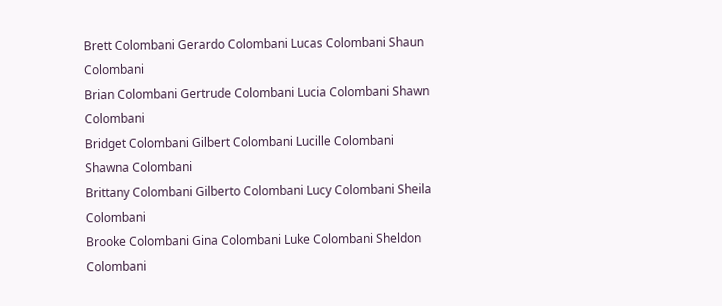Brett Colombani Gerardo Colombani Lucas Colombani Shaun Colombani
Brian Colombani Gertrude Colombani Lucia Colombani Shawn Colombani
Bridget Colombani Gilbert Colombani Lucille Colombani Shawna Colombani
Brittany Colombani Gilberto Colombani Lucy Colombani Sheila Colombani
Brooke Colombani Gina Colombani Luke Colombani Sheldon Colombani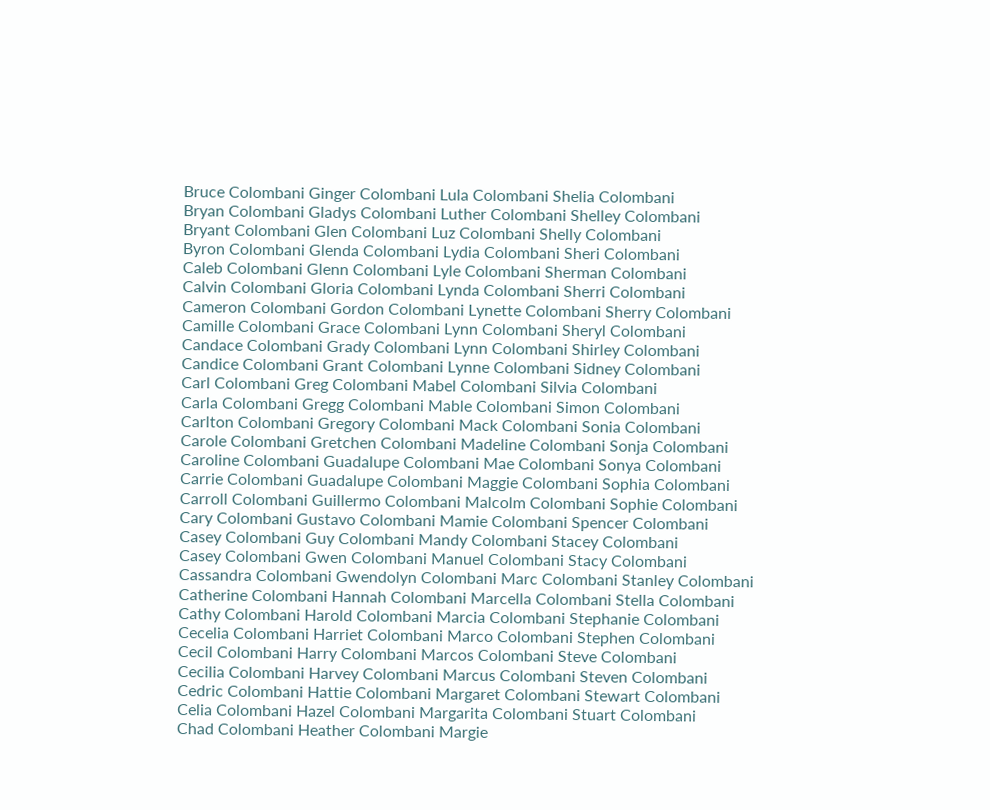Bruce Colombani Ginger Colombani Lula Colombani Shelia Colombani
Bryan Colombani Gladys Colombani Luther Colombani Shelley Colombani
Bryant Colombani Glen Colombani Luz Colombani Shelly Colombani
Byron Colombani Glenda Colombani Lydia Colombani Sheri Colombani
Caleb Colombani Glenn Colombani Lyle Colombani Sherman Colombani
Calvin Colombani Gloria Colombani Lynda Colombani Sherri Colombani
Cameron Colombani Gordon Colombani Lynette Colombani Sherry Colombani
Camille Colombani Grace Colombani Lynn Colombani Sheryl Colombani
Candace Colombani Grady Colombani Lynn Colombani Shirley Colombani
Candice Colombani Grant Colombani Lynne Colombani Sidney Colombani
Carl Colombani Greg Colombani Mabel Colombani Silvia Colombani
Carla Colombani Gregg Colombani Mable Colombani Simon Colombani
Carlton Colombani Gregory Colombani Mack Colombani Sonia Colombani
Carole Colombani Gretchen Colombani Madeline Colombani Sonja Colombani
Caroline Colombani Guadalupe Colombani Mae Colombani Sonya Colombani
Carrie Colombani Guadalupe Colombani Maggie Colombani Sophia Colombani
Carroll Colombani Guillermo Colombani Malcolm Colombani Sophie Colombani
Cary Colombani Gustavo Colombani Mamie Colombani Spencer Colombani
Casey Colombani Guy Colombani Mandy Colombani Stacey Colombani
Casey Colombani Gwen Colombani Manuel Colombani Stacy Colombani
Cassandra Colombani Gwendolyn Colombani Marc Colombani Stanley Colombani
Catherine Colombani Hannah Colombani Marcella Colombani Stella Colombani
Cathy Colombani Harold Colombani Marcia Colombani Stephanie Colombani
Cecelia Colombani Harriet Colombani Marco Colombani Stephen Colombani
Cecil Colombani Harry Colombani Marcos Colombani Steve Colombani
Cecilia Colombani Harvey Colombani Marcus Colombani Steven Colombani
Cedric Colombani Hattie Colombani Margaret Colombani Stewart Colombani
Celia Colombani Hazel Colombani Margarita Colombani Stuart Colombani
Chad Colombani Heather Colombani Margie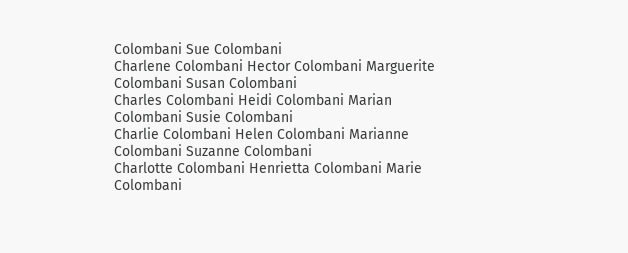Colombani Sue Colombani
Charlene Colombani Hector Colombani Marguerite Colombani Susan Colombani
Charles Colombani Heidi Colombani Marian Colombani Susie Colombani
Charlie Colombani Helen Colombani Marianne Colombani Suzanne Colombani
Charlotte Colombani Henrietta Colombani Marie Colombani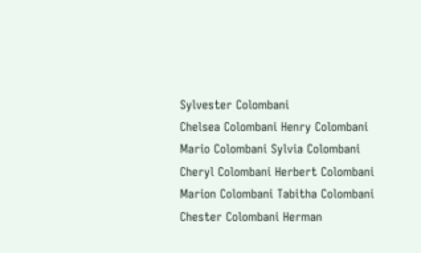Sylvester Colombani
Chelsea Colombani Henry Colombani Mario Colombani Sylvia Colombani
Cheryl Colombani Herbert Colombani Marion Colombani Tabitha Colombani
Chester Colombani Herman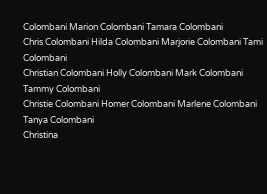Colombani Marion Colombani Tamara Colombani
Chris Colombani Hilda Colombani Marjorie Colombani Tami Colombani
Christian Colombani Holly Colombani Mark Colombani Tammy Colombani
Christie Colombani Homer Colombani Marlene Colombani Tanya Colombani
Christina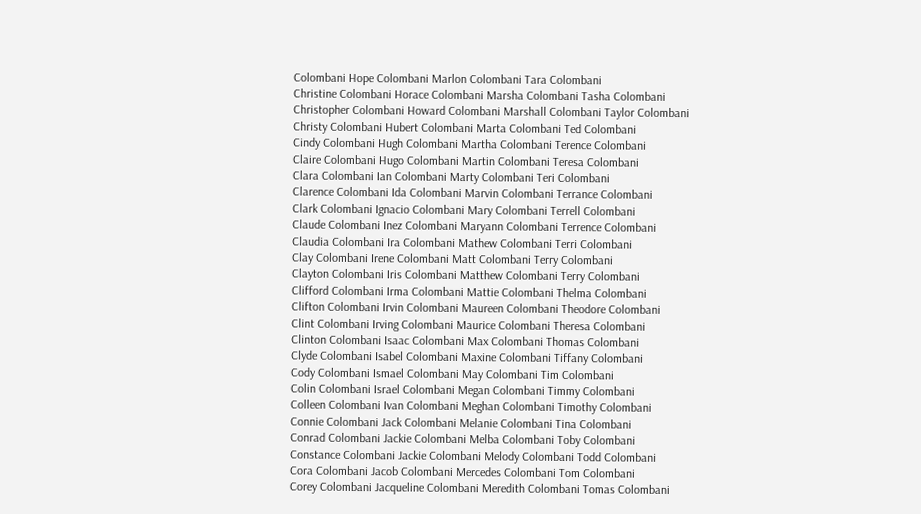Colombani Hope Colombani Marlon Colombani Tara Colombani
Christine Colombani Horace Colombani Marsha Colombani Tasha Colombani
Christopher Colombani Howard Colombani Marshall Colombani Taylor Colombani
Christy Colombani Hubert Colombani Marta Colombani Ted Colombani
Cindy Colombani Hugh Colombani Martha Colombani Terence Colombani
Claire Colombani Hugo Colombani Martin Colombani Teresa Colombani
Clara Colombani Ian Colombani Marty Colombani Teri Colombani
Clarence Colombani Ida Colombani Marvin Colombani Terrance Colombani
Clark Colombani Ignacio Colombani Mary Colombani Terrell Colombani
Claude Colombani Inez Colombani Maryann Colombani Terrence Colombani
Claudia Colombani Ira Colombani Mathew Colombani Terri Colombani
Clay Colombani Irene Colombani Matt Colombani Terry Colombani
Clayton Colombani Iris Colombani Matthew Colombani Terry Colombani
Clifford Colombani Irma Colombani Mattie Colombani Thelma Colombani
Clifton Colombani Irvin Colombani Maureen Colombani Theodore Colombani
Clint Colombani Irving Colombani Maurice Colombani Theresa Colombani
Clinton Colombani Isaac Colombani Max Colombani Thomas Colombani
Clyde Colombani Isabel Colombani Maxine Colombani Tiffany Colombani
Cody Colombani Ismael Colombani May Colombani Tim Colombani
Colin Colombani Israel Colombani Megan Colombani Timmy Colombani
Colleen Colombani Ivan Colombani Meghan Colombani Timothy Colombani
Connie Colombani Jack Colombani Melanie Colombani Tina Colombani
Conrad Colombani Jackie Colombani Melba Colombani Toby Colombani
Constance Colombani Jackie Colombani Melody Colombani Todd Colombani
Cora Colombani Jacob Colombani Mercedes Colombani Tom Colombani
Corey Colombani Jacqueline Colombani Meredith Colombani Tomas Colombani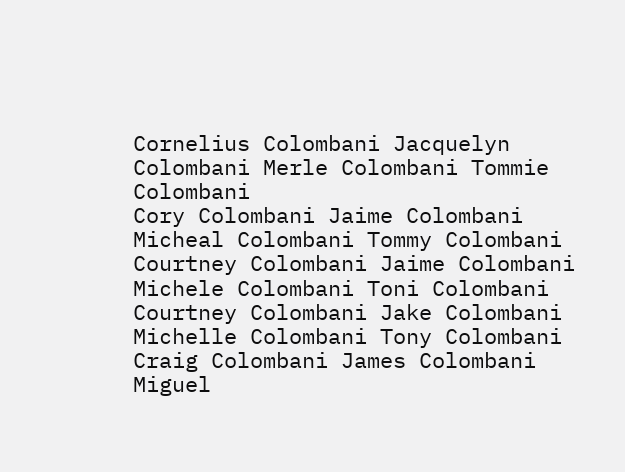Cornelius Colombani Jacquelyn Colombani Merle Colombani Tommie Colombani
Cory Colombani Jaime Colombani Micheal Colombani Tommy Colombani
Courtney Colombani Jaime Colombani Michele Colombani Toni Colombani
Courtney Colombani Jake Colombani Michelle Colombani Tony Colombani
Craig Colombani James Colombani Miguel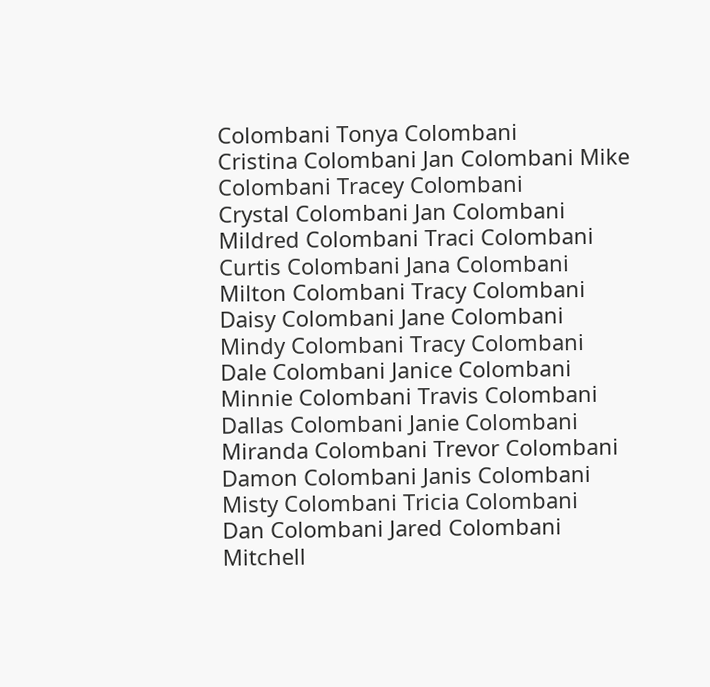Colombani Tonya Colombani
Cristina Colombani Jan Colombani Mike Colombani Tracey Colombani
Crystal Colombani Jan Colombani Mildred Colombani Traci Colombani
Curtis Colombani Jana Colombani Milton Colombani Tracy Colombani
Daisy Colombani Jane Colombani Mindy Colombani Tracy Colombani
Dale Colombani Janice Colombani Minnie Colombani Travis Colombani
Dallas Colombani Janie Colombani Miranda Colombani Trevor Colombani
Damon Colombani Janis Colombani Misty Colombani Tricia Colombani
Dan Colombani Jared Colombani Mitchell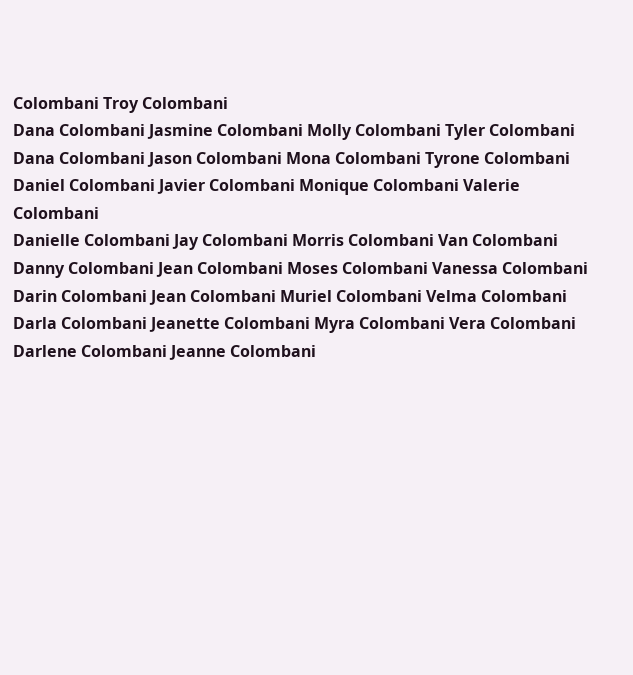Colombani Troy Colombani
Dana Colombani Jasmine Colombani Molly Colombani Tyler Colombani
Dana Colombani Jason Colombani Mona Colombani Tyrone Colombani
Daniel Colombani Javier Colombani Monique Colombani Valerie Colombani
Danielle Colombani Jay Colombani Morris Colombani Van Colombani
Danny Colombani Jean Colombani Moses Colombani Vanessa Colombani
Darin Colombani Jean Colombani Muriel Colombani Velma Colombani
Darla Colombani Jeanette Colombani Myra Colombani Vera Colombani
Darlene Colombani Jeanne Colombani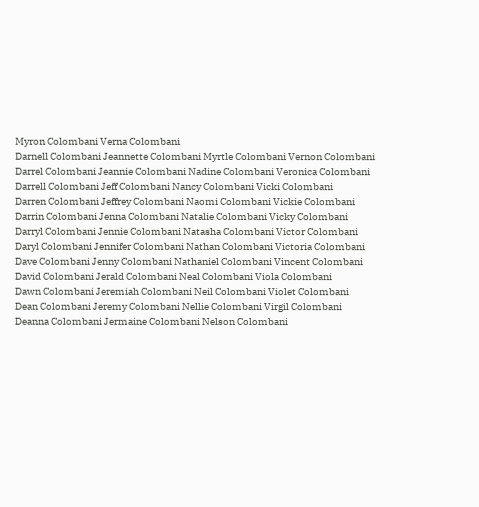Myron Colombani Verna Colombani
Darnell Colombani Jeannette Colombani Myrtle Colombani Vernon Colombani
Darrel Colombani Jeannie Colombani Nadine Colombani Veronica Colombani
Darrell Colombani Jeff Colombani Nancy Colombani Vicki Colombani
Darren Colombani Jeffrey Colombani Naomi Colombani Vickie Colombani
Darrin Colombani Jenna Colombani Natalie Colombani Vicky Colombani
Darryl Colombani Jennie Colombani Natasha Colombani Victor Colombani
Daryl Colombani Jennifer Colombani Nathan Colombani Victoria Colombani
Dave Colombani Jenny Colombani Nathaniel Colombani Vincent Colombani
David Colombani Jerald Colombani Neal Colombani Viola Colombani
Dawn Colombani Jeremiah Colombani Neil Colombani Violet Colombani
Dean Colombani Jeremy Colombani Nellie Colombani Virgil Colombani
Deanna Colombani Jermaine Colombani Nelson Colombani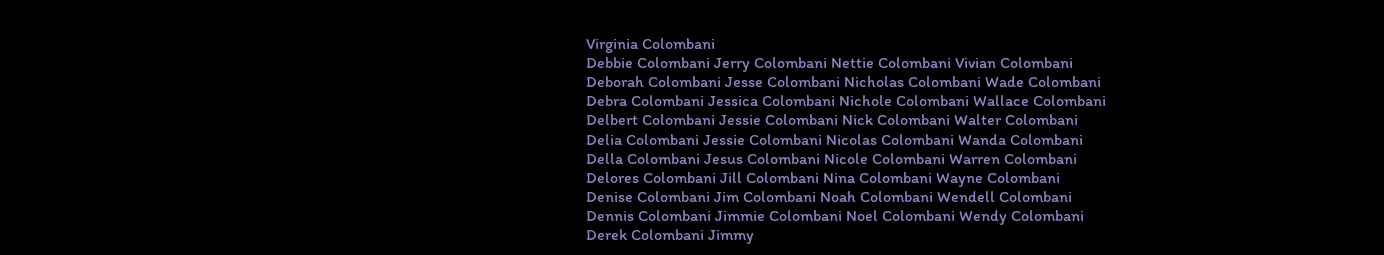Virginia Colombani
Debbie Colombani Jerry Colombani Nettie Colombani Vivian Colombani
Deborah Colombani Jesse Colombani Nicholas Colombani Wade Colombani
Debra Colombani Jessica Colombani Nichole Colombani Wallace Colombani
Delbert Colombani Jessie Colombani Nick Colombani Walter Colombani
Delia Colombani Jessie Colombani Nicolas Colombani Wanda Colombani
Della Colombani Jesus Colombani Nicole Colombani Warren Colombani
Delores Colombani Jill Colombani Nina Colombani Wayne Colombani
Denise Colombani Jim Colombani Noah Colombani Wendell Colombani
Dennis Colombani Jimmie Colombani Noel Colombani Wendy Colombani
Derek Colombani Jimmy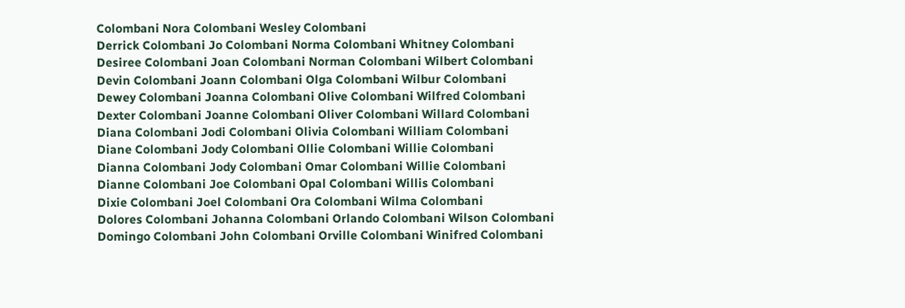Colombani Nora Colombani Wesley Colombani
Derrick Colombani Jo Colombani Norma Colombani Whitney Colombani
Desiree Colombani Joan Colombani Norman Colombani Wilbert Colombani
Devin Colombani Joann Colombani Olga Colombani Wilbur Colombani
Dewey Colombani Joanna Colombani Olive Colombani Wilfred Colombani
Dexter Colombani Joanne Colombani Oliver Colombani Willard Colombani
Diana Colombani Jodi Colombani Olivia Colombani William Colombani
Diane Colombani Jody Colombani Ollie Colombani Willie Colombani
Dianna Colombani Jody Colombani Omar Colombani Willie Colombani
Dianne Colombani Joe Colombani Opal Colombani Willis Colombani
Dixie Colombani Joel Colombani Ora Colombani Wilma Colombani
Dolores Colombani Johanna Colombani Orlando Colombani Wilson Colombani
Domingo Colombani John Colombani Orville Colombani Winifred Colombani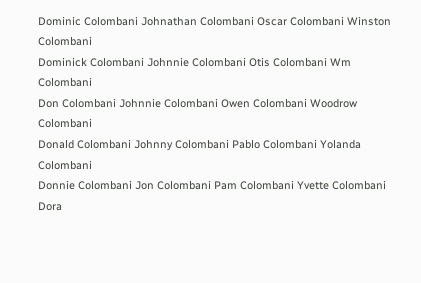Dominic Colombani Johnathan Colombani Oscar Colombani Winston Colombani
Dominick Colombani Johnnie Colombani Otis Colombani Wm Colombani
Don Colombani Johnnie Colombani Owen Colombani Woodrow Colombani
Donald Colombani Johnny Colombani Pablo Colombani Yolanda Colombani
Donnie Colombani Jon Colombani Pam Colombani Yvette Colombani
Dora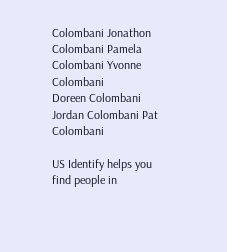Colombani Jonathon Colombani Pamela Colombani Yvonne Colombani
Doreen Colombani Jordan Colombani Pat Colombani

US Identify helps you find people in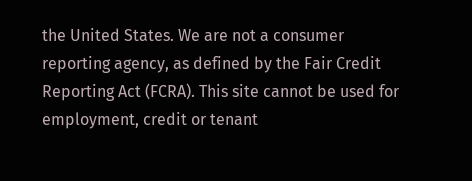the United States. We are not a consumer reporting agency, as defined by the Fair Credit Reporting Act (FCRA). This site cannot be used for employment, credit or tenant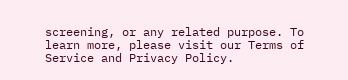screening, or any related purpose. To learn more, please visit our Terms of Service and Privacy Policy.